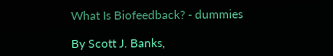What Is Biofeedback? - dummies

By Scott J. Banks,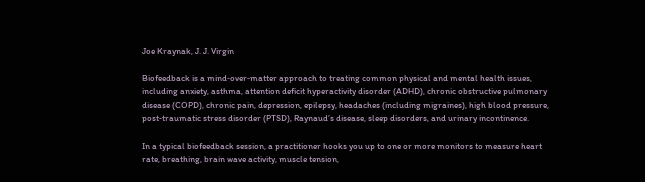Joe Kraynak, J. J. Virgin

Biofeedback is a mind‐over‐matter approach to treating common physical and mental health issues, including anxiety, asthma, attention deficit hyperactivity disorder (ADHD), chronic obstructive pulmonary disease (COPD), chronic pain, depression, epilepsy, headaches (including migraines), high blood pressure, post‐traumatic stress disorder (PTSD), Raynaud’s disease, sleep disorders, and urinary incontinence.

In a typical biofeedback session, a practitioner hooks you up to one or more monitors to measure heart rate, breathing, brain wave activity, muscle tension,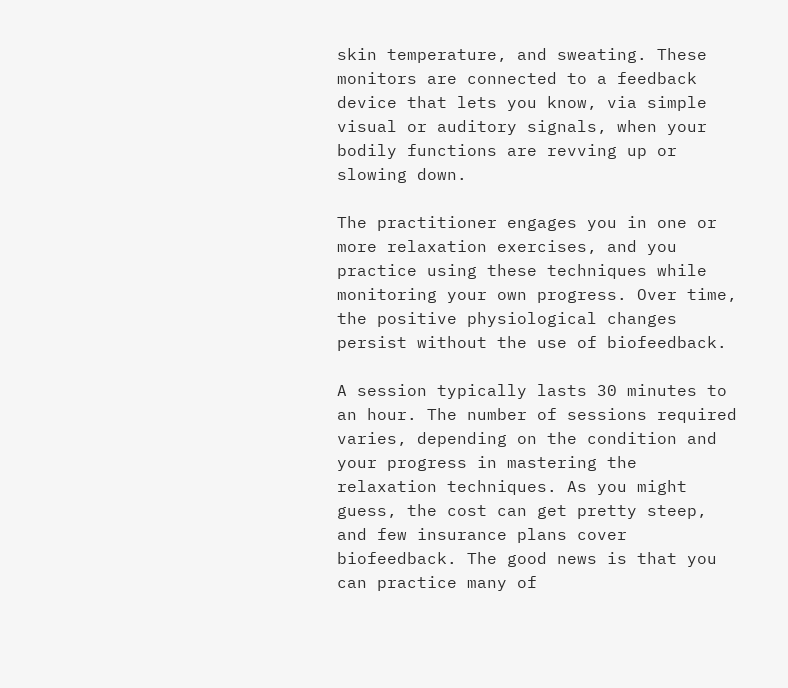skin temperature, and sweating. These monitors are connected to a feedback device that lets you know, via simple visual or auditory signals, when your bodily functions are revving up or slowing down.

The practitioner engages you in one or more relaxation exercises, and you practice using these techniques while monitoring your own progress. Over time, the positive physiological changes persist without the use of biofeedback.

A session typically lasts 30 minutes to an hour. The number of sessions required varies, depending on the condition and your progress in mastering the relaxation techniques. As you might guess, the cost can get pretty steep, and few insurance plans cover biofeedback. The good news is that you can practice many of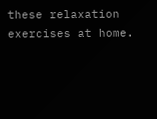these relaxation exercises at home.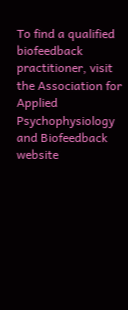To find a qualified biofeedback practitioner, visit the Association for Applied Psychophysiology and Biofeedback website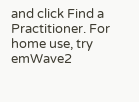and click Find a Practitioner. For home use, try emWave2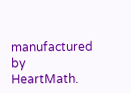manufactured by HeartMath.